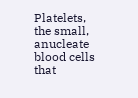Platelets, the small, anucleate blood cells that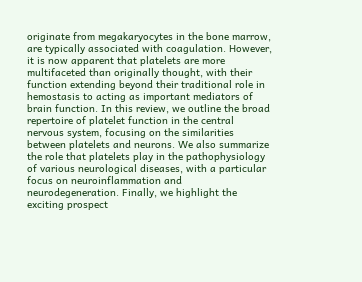originate from megakaryocytes in the bone marrow, are typically associated with coagulation. However, it is now apparent that platelets are more multifaceted than originally thought, with their function extending beyond their traditional role in hemostasis to acting as important mediators of brain function. In this review, we outline the broad repertoire of platelet function in the central nervous system, focusing on the similarities between platelets and neurons. We also summarize the role that platelets play in the pathophysiology of various neurological diseases, with a particular focus on neuroinflammation and neurodegeneration. Finally, we highlight the exciting prospect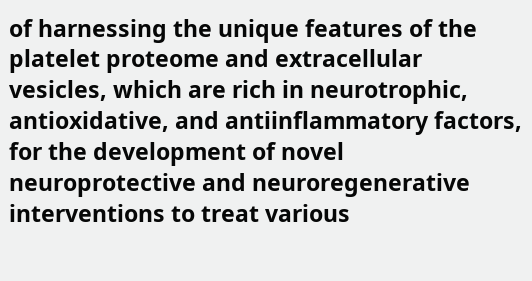of harnessing the unique features of the platelet proteome and extracellular vesicles, which are rich in neurotrophic, antioxidative, and antiinflammatory factors, for the development of novel neuroprotective and neuroregenerative interventions to treat various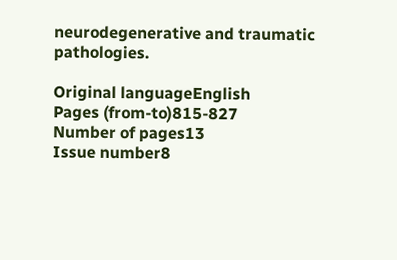neurodegenerative and traumatic pathologies.

Original languageEnglish
Pages (from-to)815-827
Number of pages13
Issue number8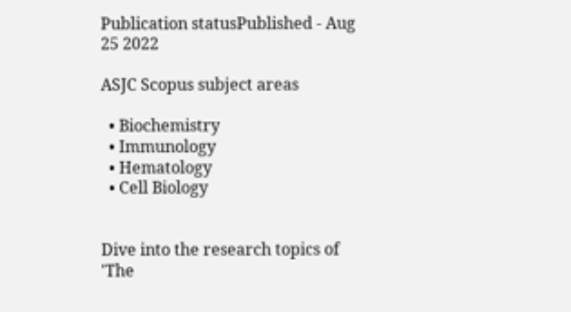Publication statusPublished - Aug 25 2022

ASJC Scopus subject areas

  • Biochemistry
  • Immunology
  • Hematology
  • Cell Biology


Dive into the research topics of 'The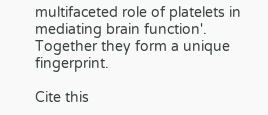multifaceted role of platelets in mediating brain function'. Together they form a unique fingerprint.

Cite this